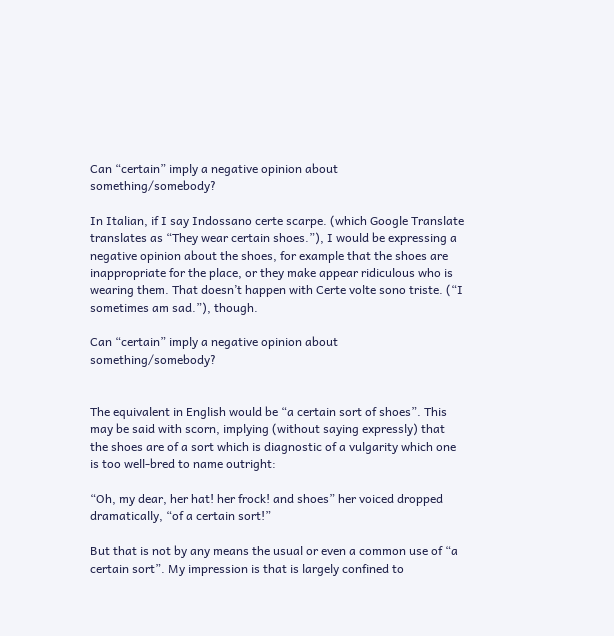Can “certain” imply a negative opinion about something/somebody?

In Italian, if I say Indossano certe scarpe. (which Google Translate translates as “They wear certain shoes.”), I would be expressing a negative opinion about the shoes, for example that the shoes are inappropriate for the place, or they make appear ridiculous who is wearing them. That doesn’t happen with Certe volte sono triste. (“I sometimes am sad.”), though.

Can “certain” imply a negative opinion about something/somebody?


The equivalent in English would be “a certain sort of shoes”. This may be said with scorn, implying (without saying expressly) that the shoes are of a sort which is diagnostic of a vulgarity which one is too well-bred to name outright:

“Oh, my dear, her hat! her frock! and shoes” her voiced dropped dramatically, “of a certain sort!”

But that is not by any means the usual or even a common use of “a certain sort”. My impression is that is largely confined to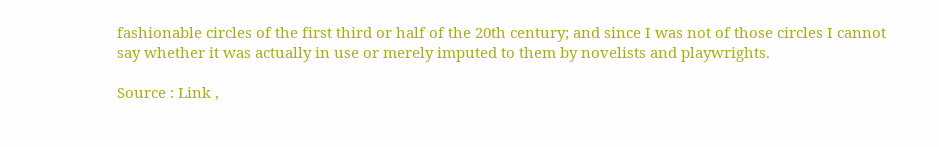fashionable circles of the first third or half of the 20th century; and since I was not of those circles I cannot say whether it was actually in use or merely imputed to them by novelists and playwrights.

Source : Link ,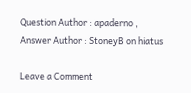Question Author : apaderno , Answer Author : StoneyB on hiatus

Leave a Comment